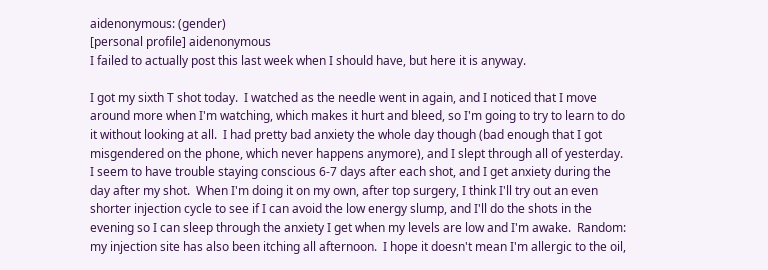aidenonymous: (gender)
[personal profile] aidenonymous
I failed to actually post this last week when I should have, but here it is anyway.

I got my sixth T shot today.  I watched as the needle went in again, and I noticed that I move around more when I'm watching, which makes it hurt and bleed, so I'm going to try to learn to do it without looking at all.  I had pretty bad anxiety the whole day though (bad enough that I got misgendered on the phone, which never happens anymore), and I slept through all of yesterday.  I seem to have trouble staying conscious 6-7 days after each shot, and I get anxiety during the day after my shot.  When I'm doing it on my own, after top surgery, I think I'll try out an even shorter injection cycle to see if I can avoid the low energy slump, and I'll do the shots in the evening so I can sleep through the anxiety I get when my levels are low and I'm awake.  Random: my injection site has also been itching all afternoon.  I hope it doesn't mean I'm allergic to the oil,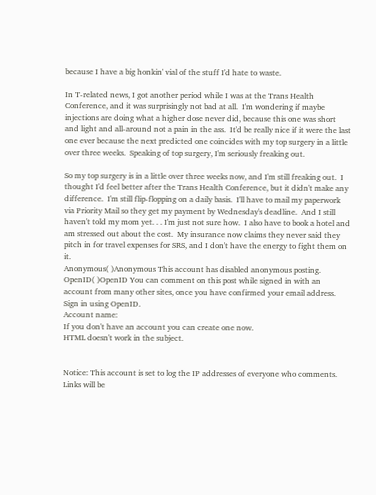because I have a big honkin' vial of the stuff I'd hate to waste.

In T-related news, I got another period while I was at the Trans Health Conference, and it was surprisingly not bad at all.  I'm wondering if maybe injections are doing what a higher dose never did, because this one was short and light and all-around not a pain in the ass.  It'd be really nice if it were the last one ever because the next predicted one coincides with my top surgery in a little over three weeks.  Speaking of top surgery, I'm seriously freaking out.

So my top surgery is in a little over three weeks now, and I'm still freaking out.  I thought I'd feel better after the Trans Health Conference, but it didn't make any difference.  I'm still flip-flopping on a daily basis.  I'll have to mail my paperwork via Priority Mail so they get my payment by Wednesday's deadline.  And I still haven't told my mom yet. . . I'm just not sure how.  I also have to book a hotel and am stressed out about the cost.  My insurance now claims they never said they pitch in for travel expenses for SRS, and I don't have the energy to fight them on it.
Anonymous( )Anonymous This account has disabled anonymous posting.
OpenID( )OpenID You can comment on this post while signed in with an account from many other sites, once you have confirmed your email address. Sign in using OpenID.
Account name:
If you don't have an account you can create one now.
HTML doesn't work in the subject.


Notice: This account is set to log the IP addresses of everyone who comments.
Links will be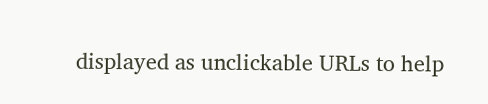displayed as unclickable URLs to help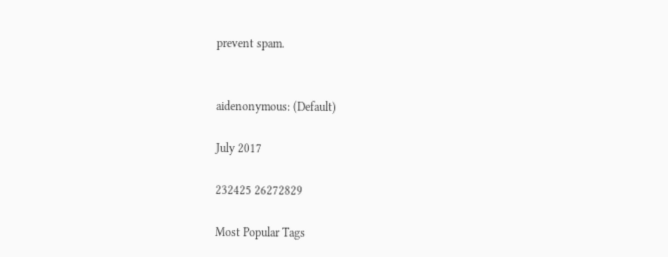prevent spam.


aidenonymous: (Default)

July 2017

232425 26272829

Most Popular Tags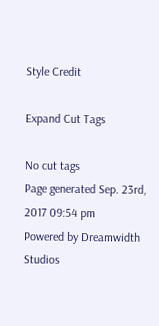Style Credit

Expand Cut Tags

No cut tags
Page generated Sep. 23rd, 2017 09:54 pm
Powered by Dreamwidth Studios